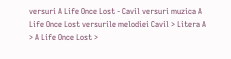versuri A Life Once Lost - Cavil versuri muzica A Life Once Lost versurile melodiei Cavil > Litera A > A Life Once Lost >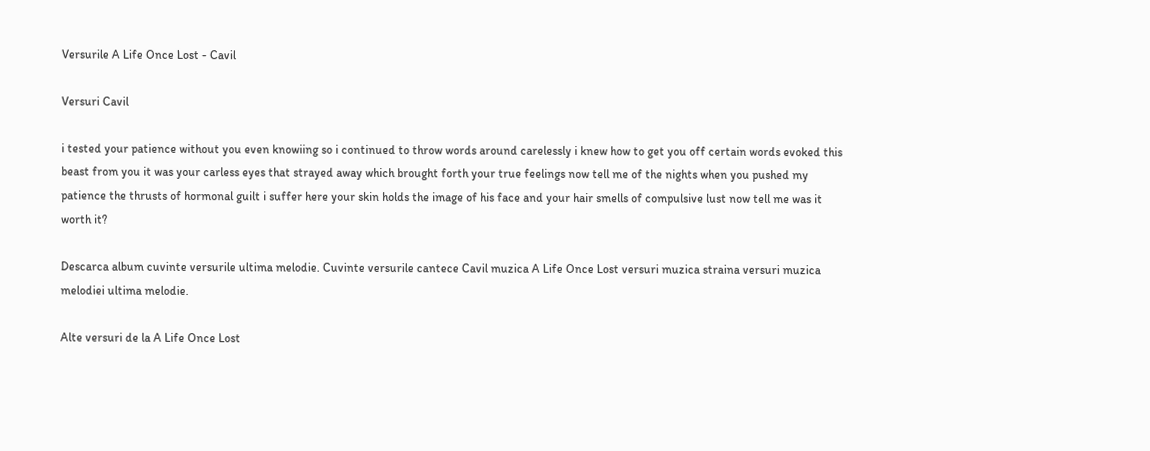Versurile A Life Once Lost - Cavil

Versuri Cavil

i tested your patience without you even knowiing so i continued to throw words around carelessly i knew how to get you off certain words evoked this beast from you it was your carless eyes that strayed away which brought forth your true feelings now tell me of the nights when you pushed my patience the thrusts of hormonal guilt i suffer here your skin holds the image of his face and your hair smells of compulsive lust now tell me was it worth it?

Descarca album cuvinte versurile ultima melodie. Cuvinte versurile cantece Cavil muzica A Life Once Lost versuri muzica straina versuri muzica melodiei ultima melodie.

Alte versuri de la A Life Once Lost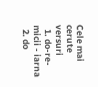Cele mai cerute versuri
  1. do-re-micii - iarna
  2. do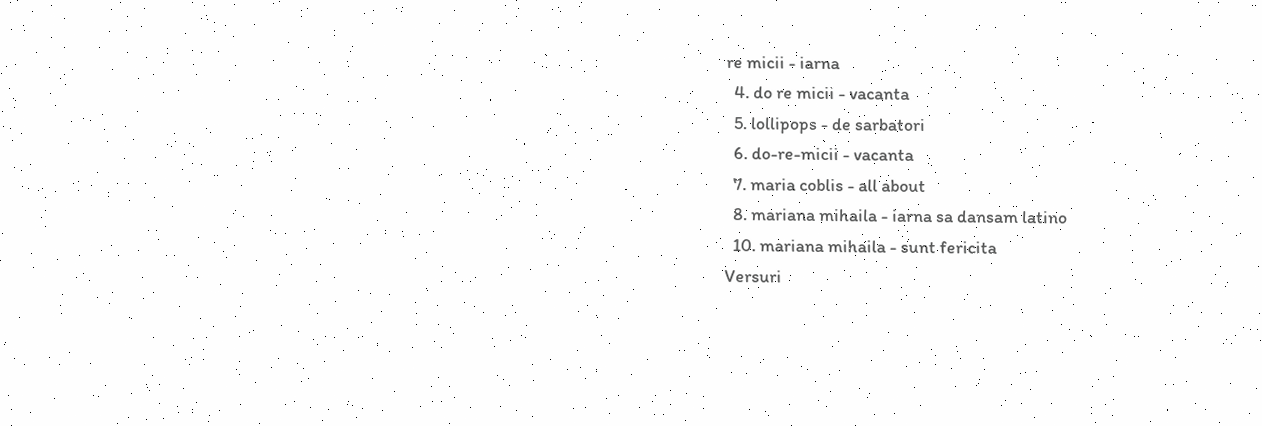re micii - iarna
  4. do re micii - vacanta
  5. lollipops - de sarbatori
  6. do-re-micii - vacanta
  7. maria coblis - all about
  8. mariana mihaila - iarna sa dansam latino
  10. mariana mihaila - sunt fericita
Versuri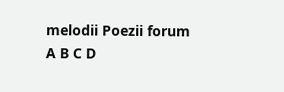melodii Poezii forum
A B C D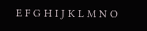E F G H I J K L M N O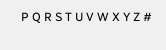P Q R S T U V W X Y Z #